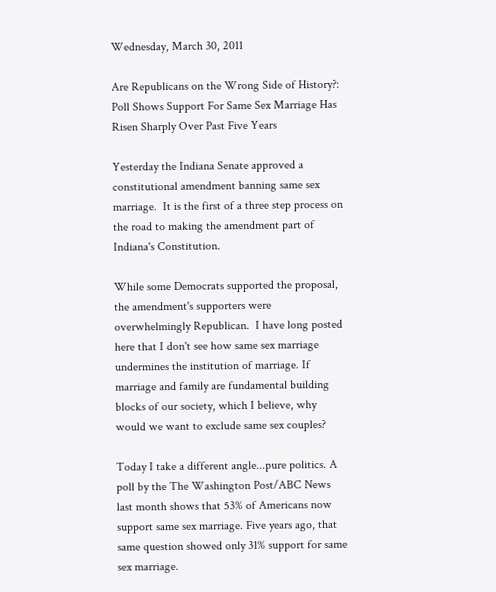Wednesday, March 30, 2011

Are Republicans on the Wrong Side of History?: Poll Shows Support For Same Sex Marriage Has Risen Sharply Over Past Five Years

Yesterday the Indiana Senate approved a constitutional amendment banning same sex marriage.  It is the first of a three step process on the road to making the amendment part of Indiana's Constitution.

While some Democrats supported the proposal, the amendment's supporters were overwhelmingly Republican.  I have long posted here that I don't see how same sex marriage undermines the institution of marriage. If marriage and family are fundamental building blocks of our society, which I believe, why would we want to exclude same sex couples?

Today I take a different angle...pure politics. A poll by the The Washington Post/ABC News last month shows that 53% of Americans now support same sex marriage. Five years ago, that same question showed only 31% support for same sex marriage.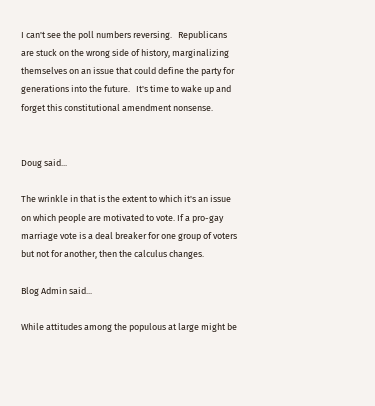I can't see the poll numbers reversing.   Republicans are stuck on the wrong side of history, marginalizing themselves on an issue that could define the party for generations into the future.   It's time to wake up and forget this constitutional amendment nonsense.


Doug said...

The wrinkle in that is the extent to which it's an issue on which people are motivated to vote. If a pro-gay marriage vote is a deal breaker for one group of voters but not for another, then the calculus changes.

Blog Admin said...

While attitudes among the populous at large might be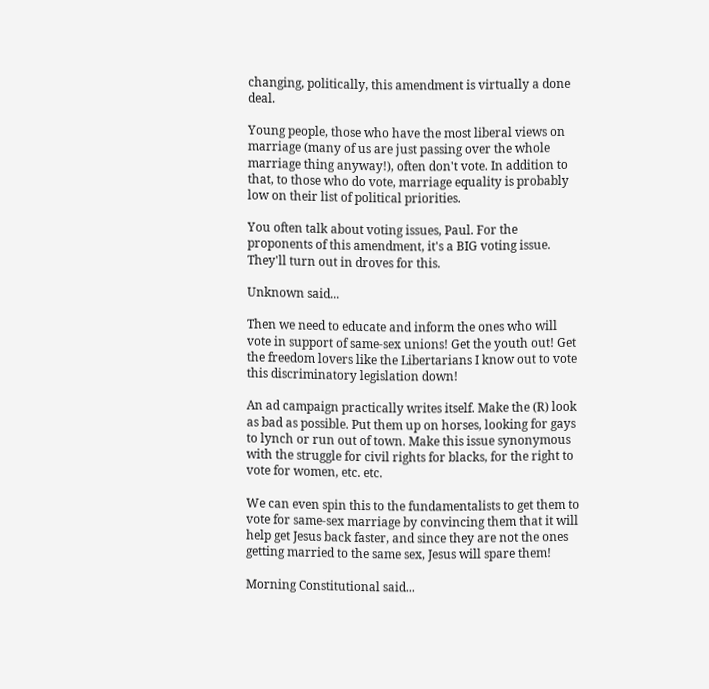changing, politically, this amendment is virtually a done deal.

Young people, those who have the most liberal views on marriage (many of us are just passing over the whole marriage thing anyway!), often don't vote. In addition to that, to those who do vote, marriage equality is probably low on their list of political priorities.

You often talk about voting issues, Paul. For the proponents of this amendment, it's a BIG voting issue. They'll turn out in droves for this.

Unknown said...

Then we need to educate and inform the ones who will vote in support of same-sex unions! Get the youth out! Get the freedom lovers like the Libertarians I know out to vote this discriminatory legislation down!

An ad campaign practically writes itself. Make the (R) look as bad as possible. Put them up on horses, looking for gays to lynch or run out of town. Make this issue synonymous with the struggle for civil rights for blacks, for the right to vote for women, etc. etc.

We can even spin this to the fundamentalists to get them to vote for same-sex marriage by convincing them that it will help get Jesus back faster, and since they are not the ones getting married to the same sex, Jesus will spare them!

Morning Constitutional said...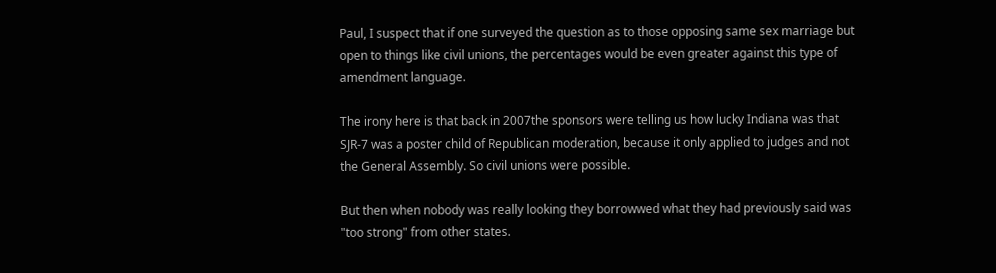Paul, I suspect that if one surveyed the question as to those opposing same sex marriage but open to things like civil unions, the percentages would be even greater against this type of amendment language.

The irony here is that back in 2007the sponsors were telling us how lucky Indiana was that SJR-7 was a poster child of Republican moderation, because it only applied to judges and not the General Assembly. So civil unions were possible.

But then when nobody was really looking they borrowwed what they had previously said was "too strong" from other states.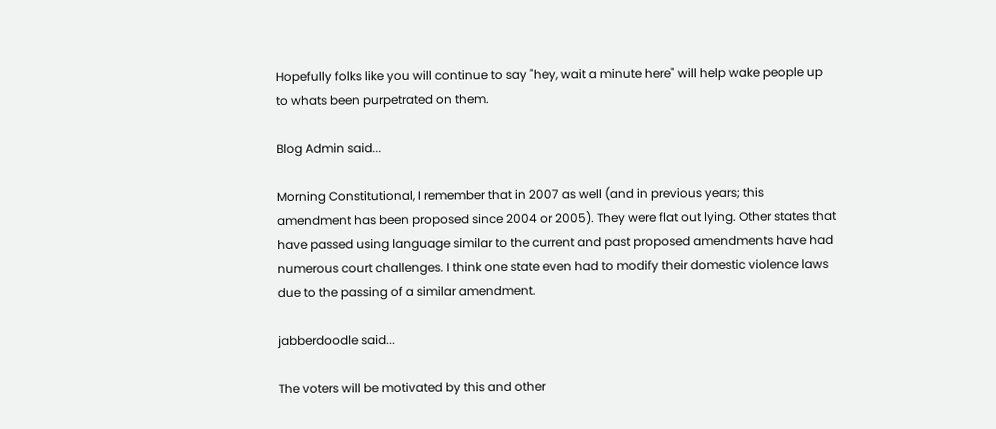Hopefully folks like you will continue to say "hey, wait a minute here" will help wake people up to whats been purpetrated on them.

Blog Admin said...

Morning Constitutional, I remember that in 2007 as well (and in previous years; this amendment has been proposed since 2004 or 2005). They were flat out lying. Other states that have passed using language similar to the current and past proposed amendments have had numerous court challenges. I think one state even had to modify their domestic violence laws due to the passing of a similar amendment.

jabberdoodle said...

The voters will be motivated by this and other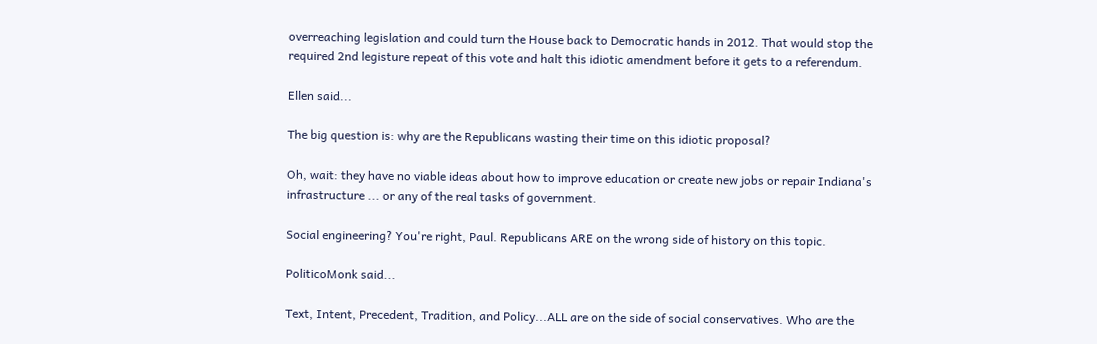overreaching legislation and could turn the House back to Democratic hands in 2012. That would stop the required 2nd legisture repeat of this vote and halt this idiotic amendment before it gets to a referendum.

Ellen said...

The big question is: why are the Republicans wasting their time on this idiotic proposal?

Oh, wait: they have no viable ideas about how to improve education or create new jobs or repair Indiana's infrastructure ... or any of the real tasks of government.

Social engineering? You're right, Paul. Republicans ARE on the wrong side of history on this topic.

PoliticoMonk said...

Text, Intent, Precedent, Tradition, and Policy...ALL are on the side of social conservatives. Who are the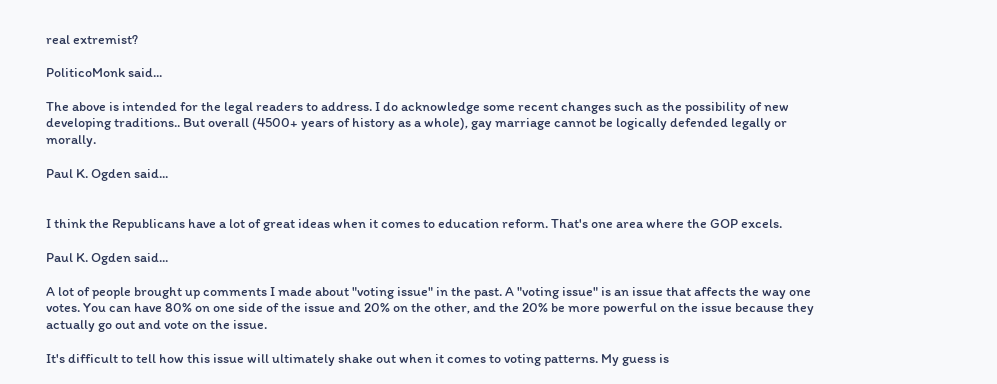real extremist?

PoliticoMonk said...

The above is intended for the legal readers to address. I do acknowledge some recent changes such as the possibility of new developing traditions.. But overall (4500+ years of history as a whole), gay marriage cannot be logically defended legally or morally.

Paul K. Ogden said...


I think the Republicans have a lot of great ideas when it comes to education reform. That's one area where the GOP excels.

Paul K. Ogden said...

A lot of people brought up comments I made about "voting issue" in the past. A "voting issue" is an issue that affects the way one votes. You can have 80% on one side of the issue and 20% on the other, and the 20% be more powerful on the issue because they actually go out and vote on the issue.

It's difficult to tell how this issue will ultimately shake out when it comes to voting patterns. My guess is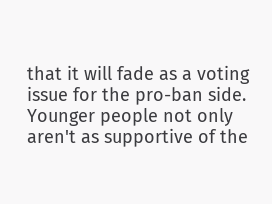that it will fade as a voting issue for the pro-ban side. Younger people not only aren't as supportive of the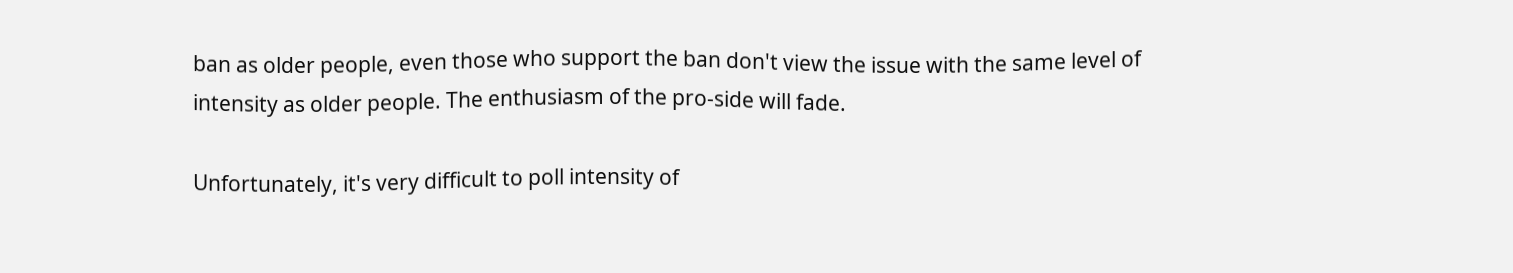ban as older people, even those who support the ban don't view the issue with the same level of intensity as older people. The enthusiasm of the pro-side will fade.

Unfortunately, it's very difficult to poll intensity of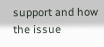support and how the issue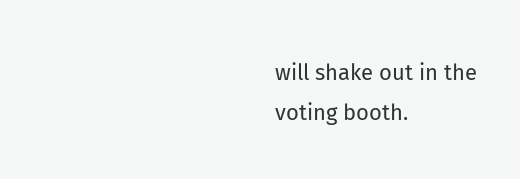will shake out in the voting booth.